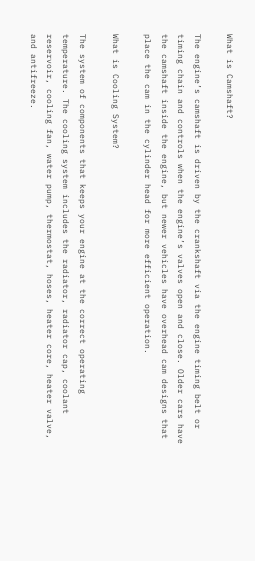What is Camshaft?

The engine’s camshaft is driven by the crankshaft via the engine timing belt or timing chain and controls when the engine’s valves open and close. Older cars have the camshaft inside the engine, but newer vehicles have overhead cam designs that place the cam in the cylinder head for more efficient operation.

What is Cooling System?

The system of components that keeps your engine at the correct operating temperature. The cooling system includes the radiator, radiator cap, coolant reservoir, cooling fan, water pump, thermostat, hoses, heater core, heater valve, and antifreeze.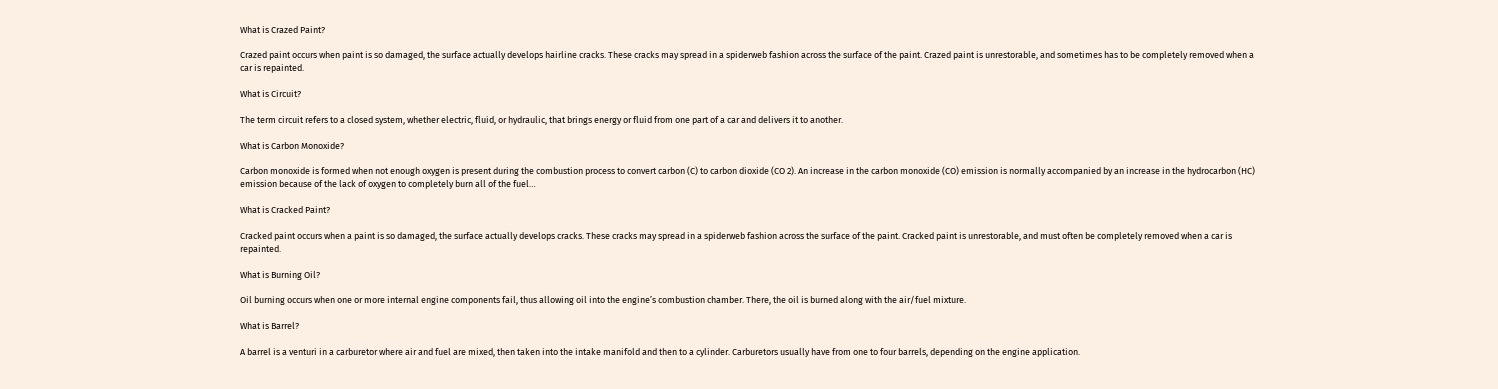What is Crazed Paint?

Crazed paint occurs when paint is so damaged, the surface actually develops hairline cracks. These cracks may spread in a spiderweb fashion across the surface of the paint. Crazed paint is unrestorable, and sometimes has to be completely removed when a car is repainted.

What is Circuit?

The term circuit refers to a closed system, whether electric, fluid, or hydraulic, that brings energy or fluid from one part of a car and delivers it to another.

What is Carbon Monoxide?

Carbon monoxide is formed when not enough oxygen is present during the combustion process to convert carbon (C) to carbon dioxide (CO 2). An increase in the carbon monoxide (CO) emission is normally accompanied by an increase in the hydrocarbon (HC) emission because of the lack of oxygen to completely burn all of the fuel…

What is Cracked Paint?

Cracked paint occurs when a paint is so damaged, the surface actually develops cracks. These cracks may spread in a spiderweb fashion across the surface of the paint. Cracked paint is unrestorable, and must often be completely removed when a car is repainted.

What is Burning Oil?

Oil burning occurs when one or more internal engine components fail, thus allowing oil into the engine’s combustion chamber. There, the oil is burned along with the air/fuel mixture.

What is Barrel?

A barrel is a venturi in a carburetor where air and fuel are mixed, then taken into the intake manifold and then to a cylinder. Carburetors usually have from one to four barrels, depending on the engine application.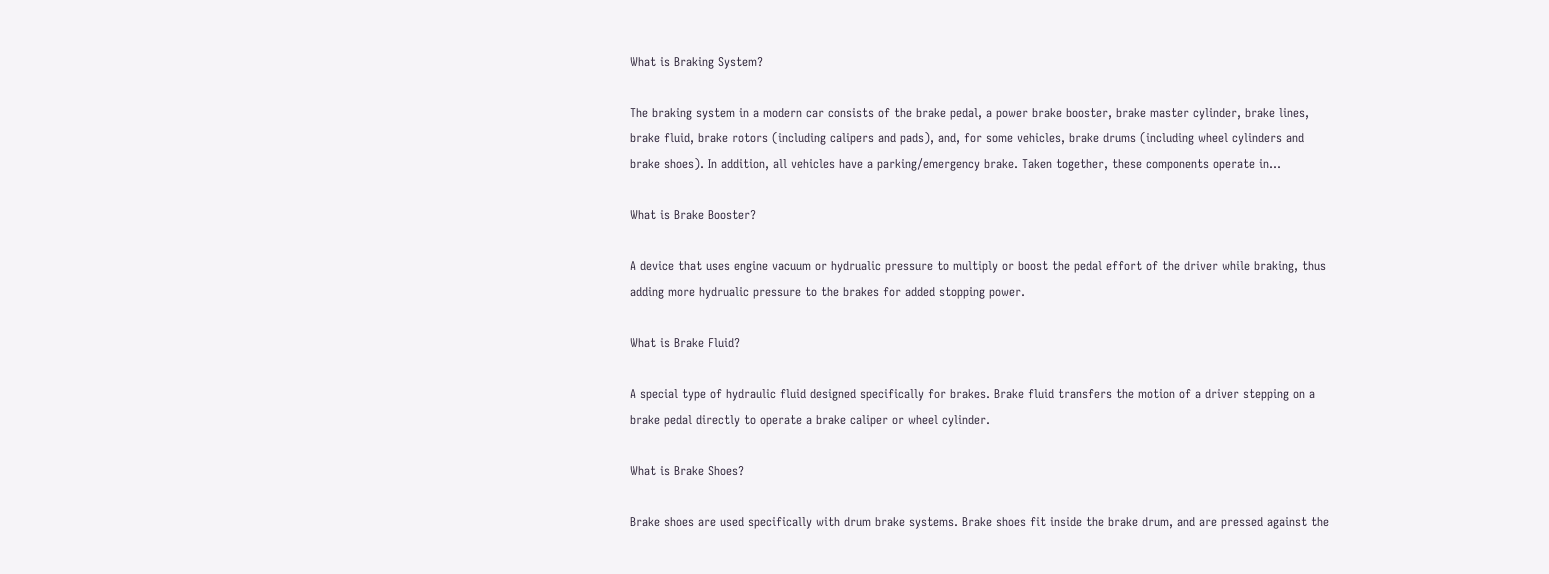What is Braking System?

The braking system in a modern car consists of the brake pedal, a power brake booster, brake master cylinder, brake lines, brake fluid, brake rotors (including calipers and pads), and, for some vehicles, brake drums (including wheel cylinders and brake shoes). In addition, all vehicles have a parking/emergency brake. Taken together, these components operate in…

What is Brake Booster?

A device that uses engine vacuum or hydrualic pressure to multiply or boost the pedal effort of the driver while braking, thus adding more hydrualic pressure to the brakes for added stopping power.

What is Brake Fluid?

A special type of hydraulic fluid designed specifically for brakes. Brake fluid transfers the motion of a driver stepping on a brake pedal directly to operate a brake caliper or wheel cylinder.

What is Brake Shoes?

Brake shoes are used specifically with drum brake systems. Brake shoes fit inside the brake drum, and are pressed against the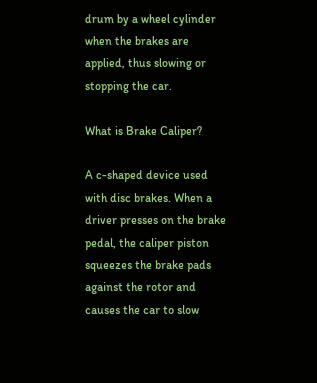drum by a wheel cylinder when the brakes are applied, thus slowing or stopping the car.

What is Brake Caliper?

A c-shaped device used with disc brakes. When a driver presses on the brake pedal, the caliper piston squeezes the brake pads against the rotor and causes the car to slow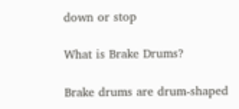down or stop

What is Brake Drums?

Brake drums are drum-shaped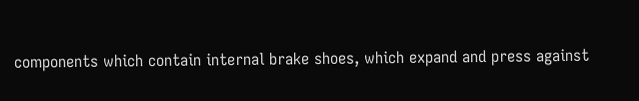components which contain internal brake shoes, which expand and press against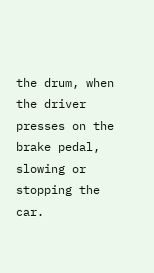the drum, when the driver presses on the brake pedal, slowing or stopping the car.